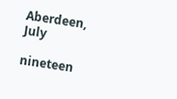Aberdeen, July

nineteen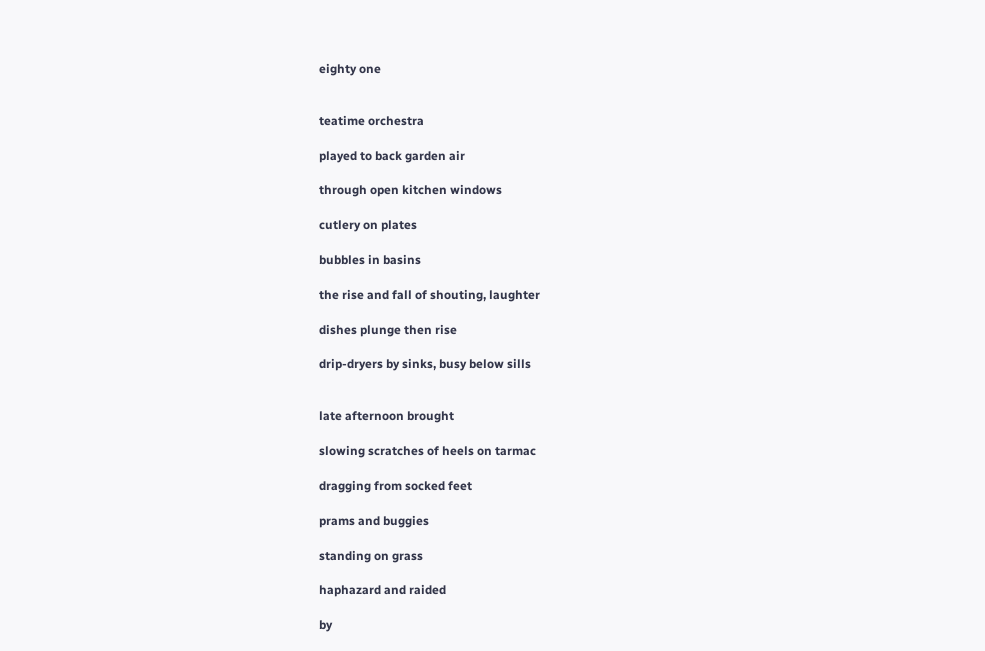eighty one


teatime orchestra

played to back garden air

through open kitchen windows

cutlery on plates

bubbles in basins

the rise and fall of shouting, laughter

dishes plunge then rise

drip-dryers by sinks, busy below sills


late afternoon brought

slowing scratches of heels on tarmac

dragging from socked feet

prams and buggies

standing on grass

haphazard and raided

by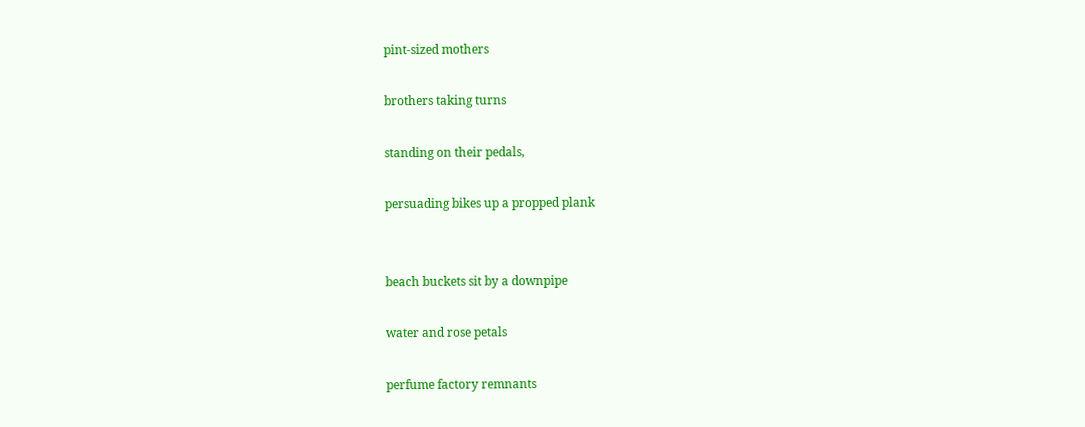pint-sized mothers

brothers taking turns

standing on their pedals,

persuading bikes up a propped plank


beach buckets sit by a downpipe

water and rose petals

perfume factory remnants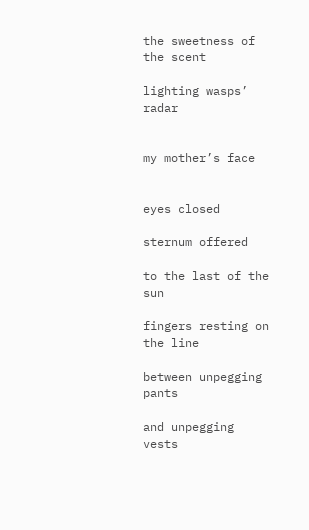the sweetness of the scent

lighting wasps’ radar


my mother’s face


eyes closed

sternum offered

to the last of the sun

fingers resting on the line

between unpegging pants

and unpegging vests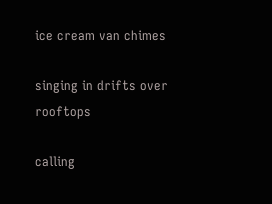ice cream van chimes

singing in drifts over rooftops

calling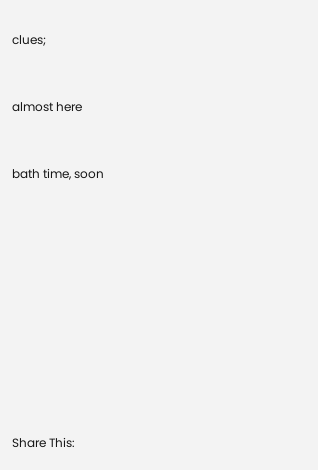clues;


almost here


bath time, soon











Share This: